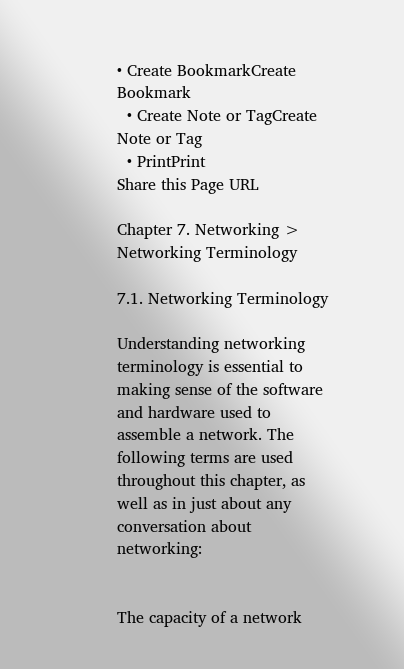• Create BookmarkCreate Bookmark
  • Create Note or TagCreate Note or Tag
  • PrintPrint
Share this Page URL

Chapter 7. Networking > Networking Terminology

7.1. Networking Terminology

Understanding networking terminology is essential to making sense of the software and hardware used to assemble a network. The following terms are used throughout this chapter, as well as in just about any conversation about networking:


The capacity of a network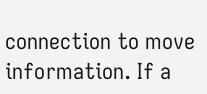connection to move information. If a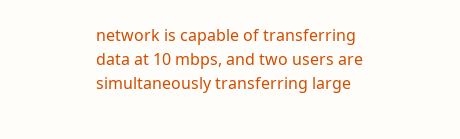network is capable of transferring data at 10 mbps, and two users are simultaneously transferring large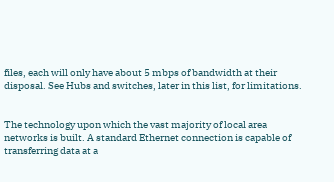files, each will only have about 5 mbps of bandwidth at their disposal. See Hubs and switches, later in this list, for limitations.


The technology upon which the vast majority of local area networks is built. A standard Ethernet connection is capable of transferring data at a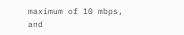maximum of 10 mbps, and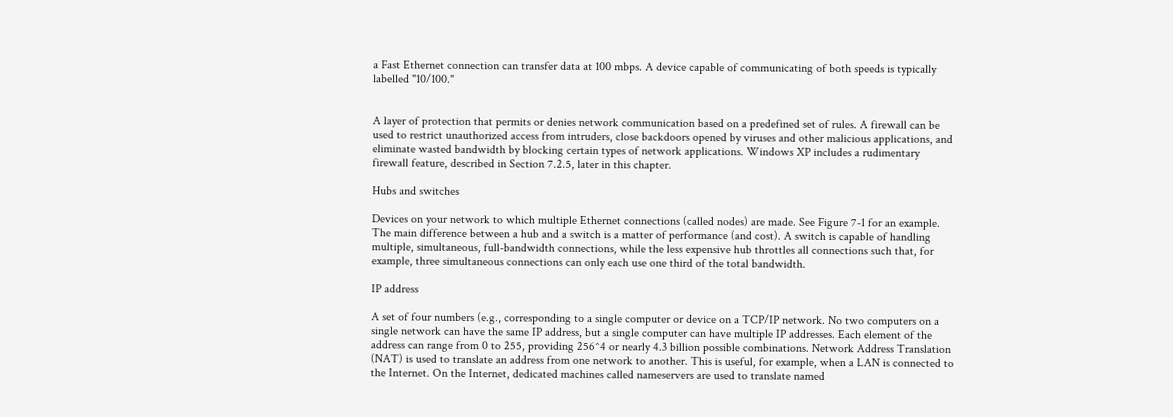a Fast Ethernet connection can transfer data at 100 mbps. A device capable of communicating of both speeds is typically labelled "10/100."


A layer of protection that permits or denies network communication based on a predefined set of rules. A firewall can be used to restrict unauthorized access from intruders, close backdoors opened by viruses and other malicious applications, and eliminate wasted bandwidth by blocking certain types of network applications. Windows XP includes a rudimentary firewall feature, described in Section 7.2.5, later in this chapter.

Hubs and switches

Devices on your network to which multiple Ethernet connections (called nodes) are made. See Figure 7-1 for an example. The main difference between a hub and a switch is a matter of performance (and cost). A switch is capable of handling multiple, simultaneous, full-bandwidth connections, while the less expensive hub throttles all connections such that, for example, three simultaneous connections can only each use one third of the total bandwidth.

IP address

A set of four numbers (e.g., corresponding to a single computer or device on a TCP/IP network. No two computers on a single network can have the same IP address, but a single computer can have multiple IP addresses. Each element of the address can range from 0 to 255, providing 256^4 or nearly 4.3 billion possible combinations. Network Address Translation (NAT) is used to translate an address from one network to another. This is useful, for example, when a LAN is connected to the Internet. On the Internet, dedicated machines called nameservers are used to translate named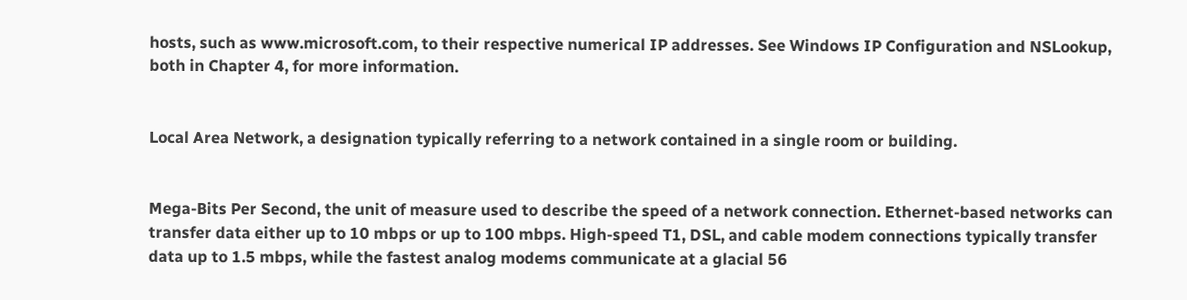hosts, such as www.microsoft.com, to their respective numerical IP addresses. See Windows IP Configuration and NSLookup, both in Chapter 4, for more information.


Local Area Network, a designation typically referring to a network contained in a single room or building.


Mega-Bits Per Second, the unit of measure used to describe the speed of a network connection. Ethernet-based networks can transfer data either up to 10 mbps or up to 100 mbps. High-speed T1, DSL, and cable modem connections typically transfer data up to 1.5 mbps, while the fastest analog modems communicate at a glacial 56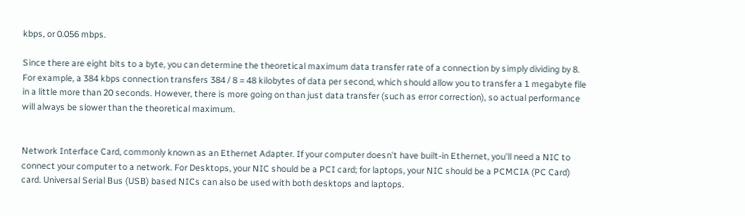kbps, or 0.056 mbps.

Since there are eight bits to a byte, you can determine the theoretical maximum data transfer rate of a connection by simply dividing by 8. For example, a 384 kbps connection transfers 384 / 8 = 48 kilobytes of data per second, which should allow you to transfer a 1 megabyte file in a little more than 20 seconds. However, there is more going on than just data transfer (such as error correction), so actual performance will always be slower than the theoretical maximum.


Network Interface Card, commonly known as an Ethernet Adapter. If your computer doesn't have built-in Ethernet, you'll need a NIC to connect your computer to a network. For Desktops, your NIC should be a PCI card; for laptops, your NIC should be a PCMCIA (PC Card) card. Universal Serial Bus (USB) based NICs can also be used with both desktops and laptops.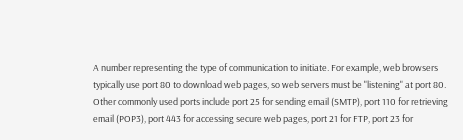A number representing the type of communication to initiate. For example, web browsers typically use port 80 to download web pages, so web servers must be "listening" at port 80. Other commonly used ports include port 25 for sending email (SMTP), port 110 for retrieving email (POP3), port 443 for accessing secure web pages, port 21 for FTP, port 23 for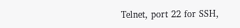Telnet, port 22 for SSH,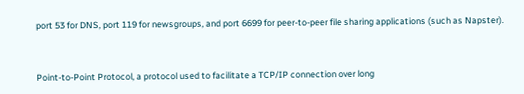port 53 for DNS, port 119 for newsgroups, and port 6699 for peer-to-peer file sharing applications (such as Napster).


Point-to-Point Protocol, a protocol used to facilitate a TCP/IP connection over long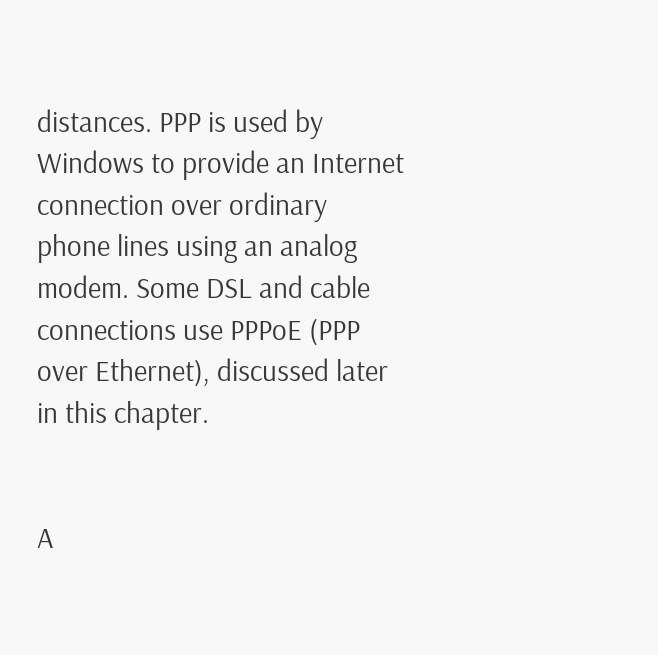distances. PPP is used by Windows to provide an Internet connection over ordinary phone lines using an analog modem. Some DSL and cable connections use PPPoE (PPP over Ethernet), discussed later in this chapter.


A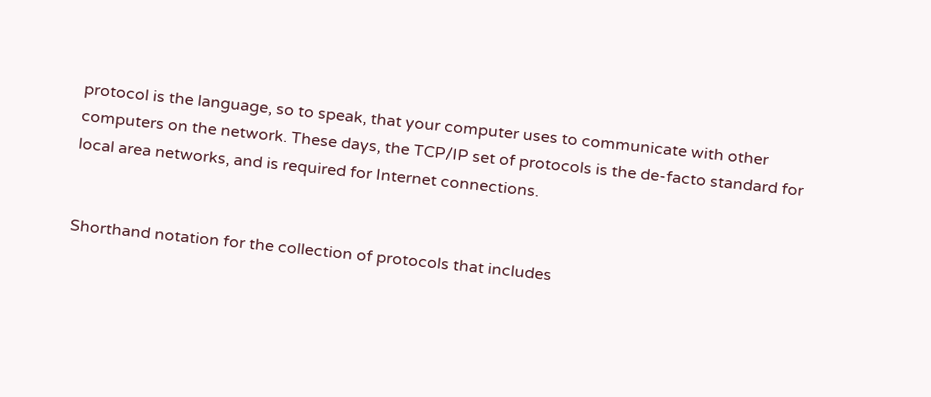protocol is the language, so to speak, that your computer uses to communicate with other computers on the network. These days, the TCP/IP set of protocols is the de-facto standard for local area networks, and is required for Internet connections.


Shorthand notation for the collection of protocols that includes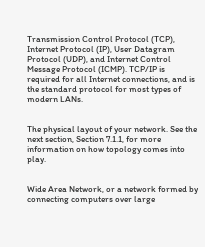Transmission Control Protocol (TCP), Internet Protocol (IP), User Datagram Protocol (UDP), and Internet Control Message Protocol (ICMP). TCP/IP is required for all Internet connections, and is the standard protocol for most types of modern LANs.


The physical layout of your network. See the next section, Section 7.1.1, for more information on how topology comes into play.


Wide Area Network, or a network formed by connecting computers over large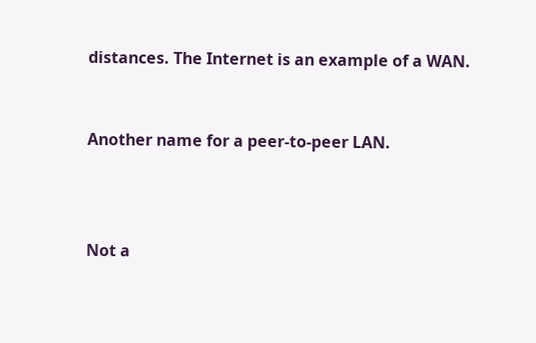distances. The Internet is an example of a WAN.


Another name for a peer-to-peer LAN.



Not a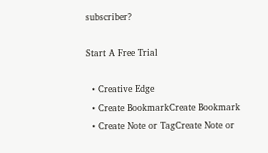subscriber?

Start A Free Trial

  • Creative Edge
  • Create BookmarkCreate Bookmark
  • Create Note or TagCreate Note or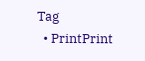Tag
  • PrintPrint